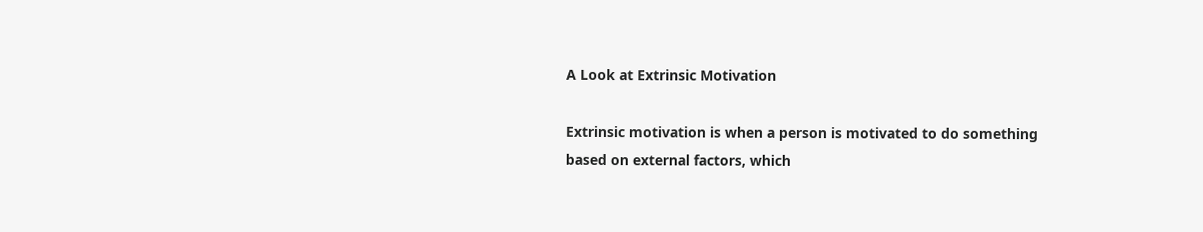A Look at Extrinsic Motivation

Extrinsic motivation is when a person is motivated to do something based on external factors, which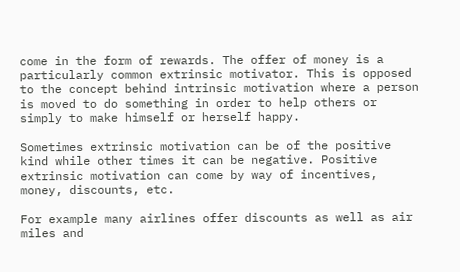come in the form of rewards. The offer of money is a particularly common extrinsic motivator. This is opposed to the concept behind intrinsic motivation where a person is moved to do something in order to help others or simply to make himself or herself happy.

Sometimes extrinsic motivation can be of the positive kind while other times it can be negative. Positive extrinsic motivation can come by way of incentives, money, discounts, etc.

For example many airlines offer discounts as well as air miles and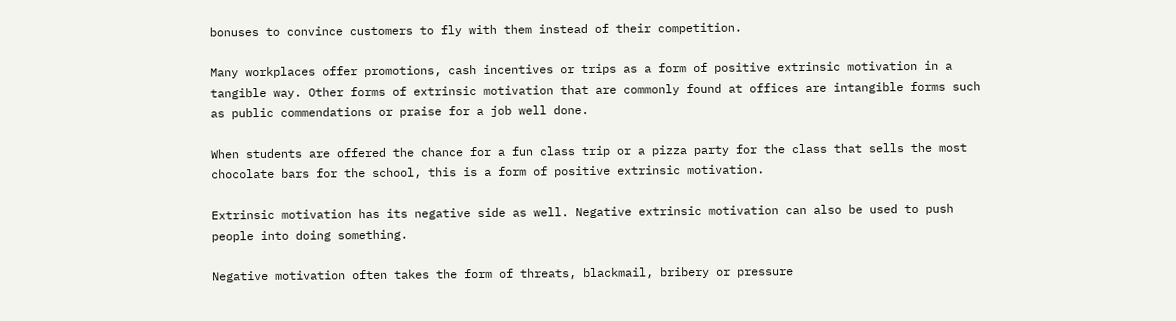bonuses to convince customers to fly with them instead of their competition.

Many workplaces offer promotions, cash incentives or trips as a form of positive extrinsic motivation in a tangible way. Other forms of extrinsic motivation that are commonly found at offices are intangible forms such as public commendations or praise for a job well done.

When students are offered the chance for a fun class trip or a pizza party for the class that sells the most chocolate bars for the school, this is a form of positive extrinsic motivation.

Extrinsic motivation has its negative side as well. Negative extrinsic motivation can also be used to push people into doing something.

Negative motivation often takes the form of threats, blackmail, bribery or pressure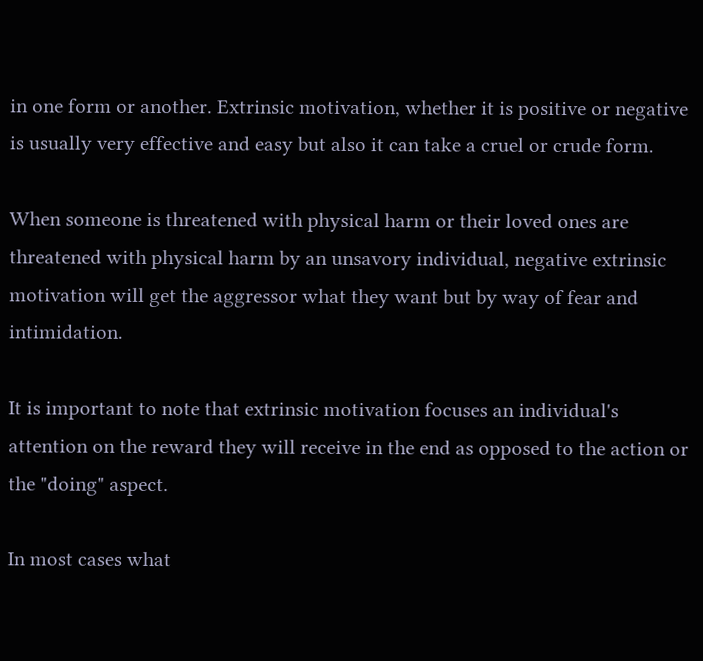in one form or another. Extrinsic motivation, whether it is positive or negative is usually very effective and easy but also it can take a cruel or crude form.

When someone is threatened with physical harm or their loved ones are threatened with physical harm by an unsavory individual, negative extrinsic motivation will get the aggressor what they want but by way of fear and intimidation.

It is important to note that extrinsic motivation focuses an individual's attention on the reward they will receive in the end as opposed to the action or the "doing" aspect.

In most cases what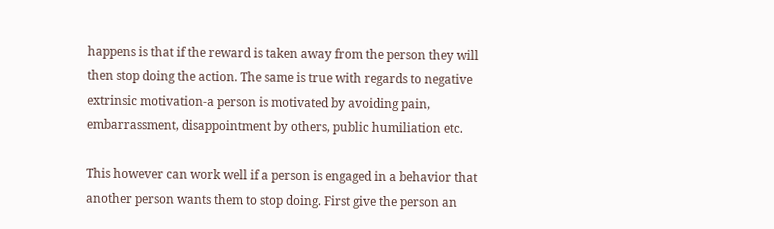happens is that if the reward is taken away from the person they will then stop doing the action. The same is true with regards to negative extrinsic motivation-a person is motivated by avoiding pain, embarrassment, disappointment by others, public humiliation etc.

This however can work well if a person is engaged in a behavior that another person wants them to stop doing. First give the person an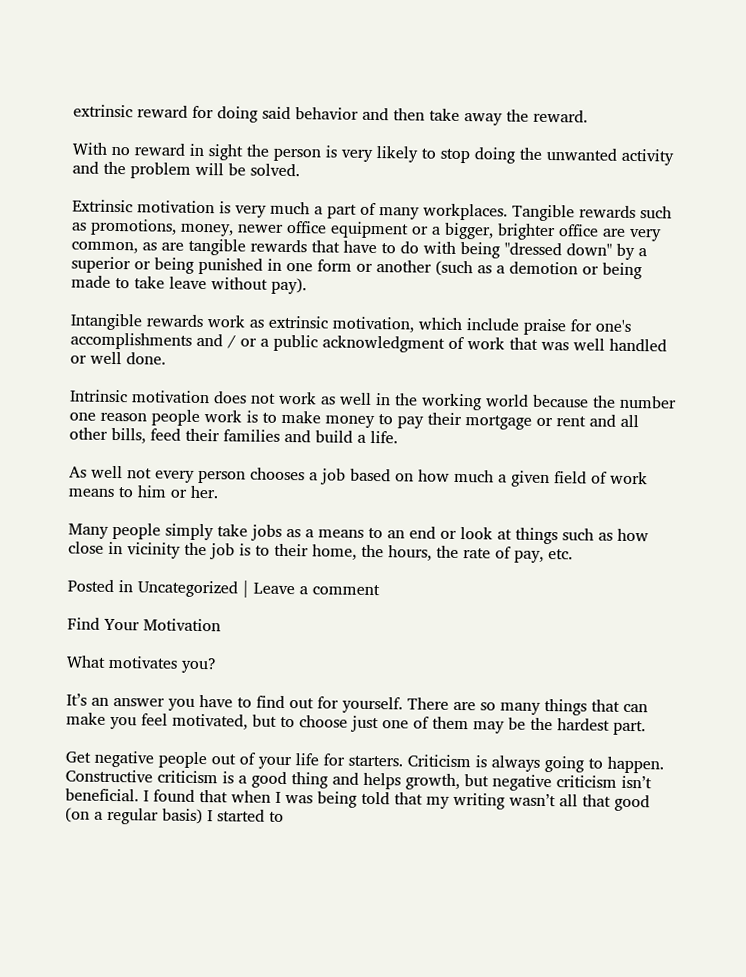extrinsic reward for doing said behavior and then take away the reward.

With no reward in sight the person is very likely to stop doing the unwanted activity and the problem will be solved.

Extrinsic motivation is very much a part of many workplaces. Tangible rewards such as promotions, money, newer office equipment or a bigger, brighter office are very common, as are tangible rewards that have to do with being "dressed down" by a superior or being punished in one form or another (such as a demotion or being made to take leave without pay).

Intangible rewards work as extrinsic motivation, which include praise for one's accomplishments and / or a public acknowledgment of work that was well handled or well done.

Intrinsic motivation does not work as well in the working world because the number one reason people work is to make money to pay their mortgage or rent and all other bills, feed their families and build a life.

As well not every person chooses a job based on how much a given field of work means to him or her.

Many people simply take jobs as a means to an end or look at things such as how close in vicinity the job is to their home, the hours, the rate of pay, etc.

Posted in Uncategorized | Leave a comment

Find Your Motivation

What motivates you?

It’s an answer you have to find out for yourself. There are so many things that can make you feel motivated, but to choose just one of them may be the hardest part.

Get negative people out of your life for starters. Criticism is always going to happen. Constructive criticism is a good thing and helps growth, but negative criticism isn’t beneficial. I found that when I was being told that my writing wasn’t all that good (on a regular basis) I started to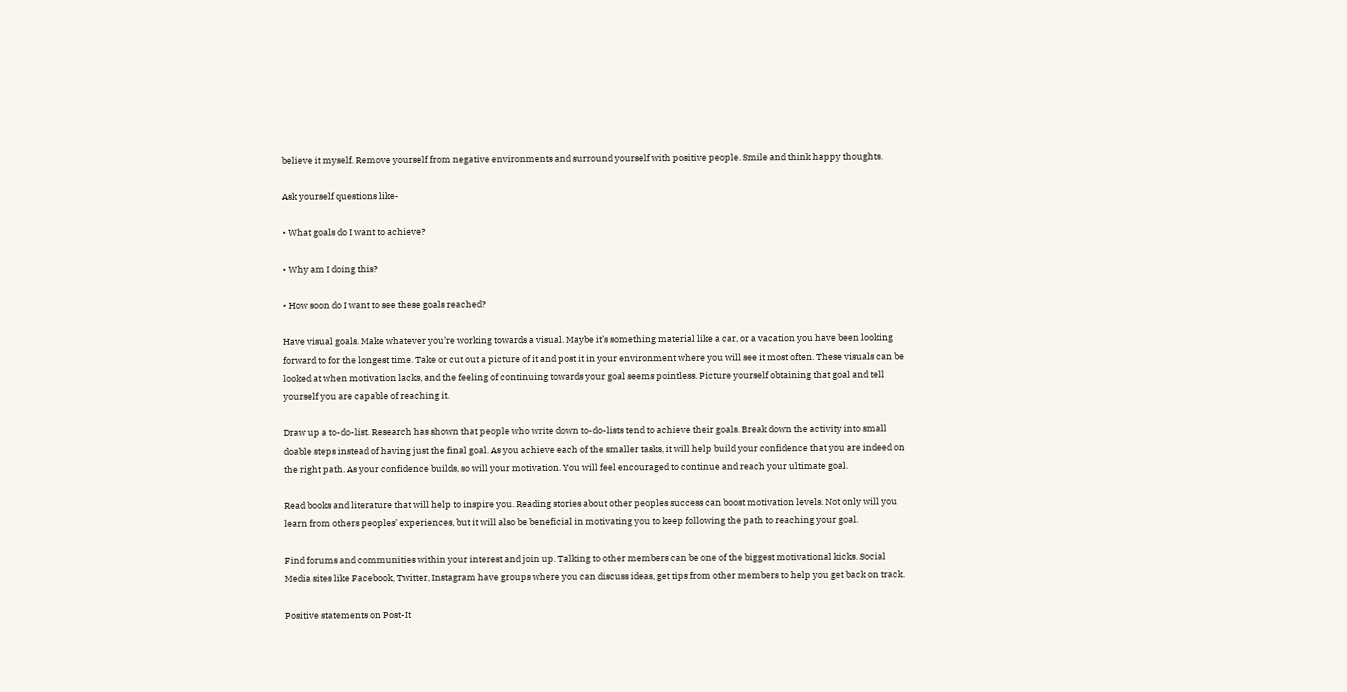believe it myself. Remove yourself from negative environments and surround yourself with positive people. Smile and think happy thoughts.

Ask yourself questions like-

• What goals do I want to achieve?

• Why am I doing this?

• How soon do I want to see these goals reached?

Have visual goals. Make whatever you’re working towards a visual. Maybe it’s something material like a car, or a vacation you have been looking forward to for the longest time. Take or cut out a picture of it and post it in your environment where you will see it most often. These visuals can be looked at when motivation lacks, and the feeling of continuing towards your goal seems pointless. Picture yourself obtaining that goal and tell yourself you are capable of reaching it.

Draw up a to-do-list. Research has shown that people who write down to-do-lists tend to achieve their goals. Break down the activity into small doable steps instead of having just the final goal. As you achieve each of the smaller tasks, it will help build your confidence that you are indeed on the right path. As your confidence builds, so will your motivation. You will feel encouraged to continue and reach your ultimate goal.

Read books and literature that will help to inspire you. Reading stories about other peoples success can boost motivation levels. Not only will you learn from others peoples’ experiences, but it will also be beneficial in motivating you to keep following the path to reaching your goal.

Find forums and communities within your interest and join up. Talking to other members can be one of the biggest motivational kicks. Social Media sites like Facebook, Twitter, Instagram have groups where you can discuss ideas, get tips from other members to help you get back on track.

Positive statements on Post-It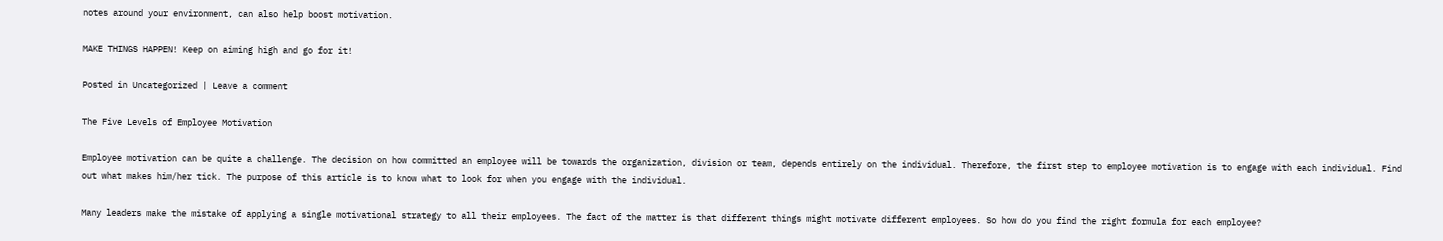notes around your environment, can also help boost motivation.

MAKE THINGS HAPPEN! Keep on aiming high and go for it!

Posted in Uncategorized | Leave a comment

The Five Levels of Employee Motivation

Employee motivation can be quite a challenge. The decision on how committed an employee will be towards the organization, division or team, depends entirely on the individual. Therefore, the first step to employee motivation is to engage with each individual. Find out what makes him/her tick. The purpose of this article is to know what to look for when you engage with the individual.

Many leaders make the mistake of applying a single motivational strategy to all their employees. The fact of the matter is that different things might motivate different employees. So how do you find the right formula for each employee?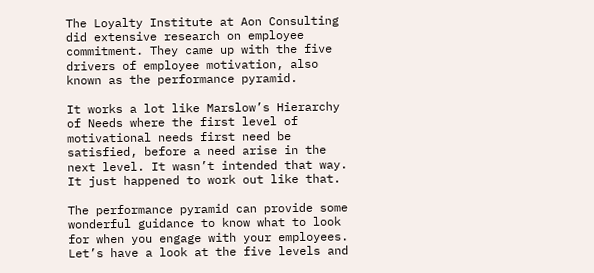The Loyalty Institute at Aon Consulting did extensive research on employee commitment. They came up with the five drivers of employee motivation, also known as the performance pyramid.

It works a lot like Marslow’s Hierarchy of Needs where the first level of motivational needs first need be satisfied, before a need arise in the next level. It wasn’t intended that way. It just happened to work out like that.

The performance pyramid can provide some wonderful guidance to know what to look for when you engage with your employees. Let’s have a look at the five levels and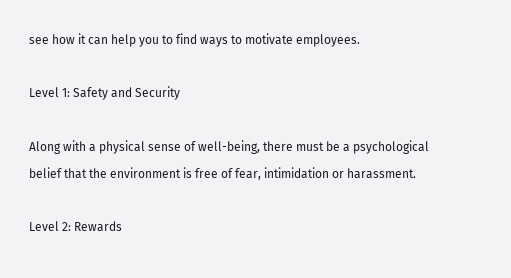see how it can help you to find ways to motivate employees.

Level 1: Safety and Security

Along with a physical sense of well-being, there must be a psychological belief that the environment is free of fear, intimidation or harassment.

Level 2: Rewards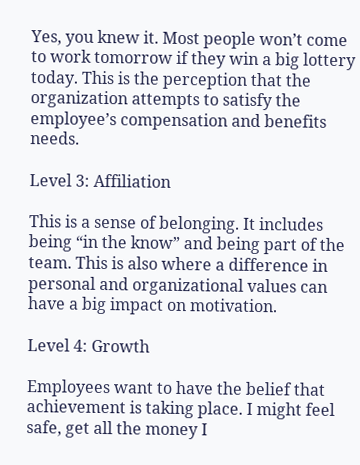Yes, you knew it. Most people won’t come to work tomorrow if they win a big lottery today. This is the perception that the organization attempts to satisfy the employee’s compensation and benefits needs.

Level 3: Affiliation

This is a sense of belonging. It includes being “in the know” and being part of the team. This is also where a difference in personal and organizational values can have a big impact on motivation.

Level 4: Growth

Employees want to have the belief that achievement is taking place. I might feel safe, get all the money I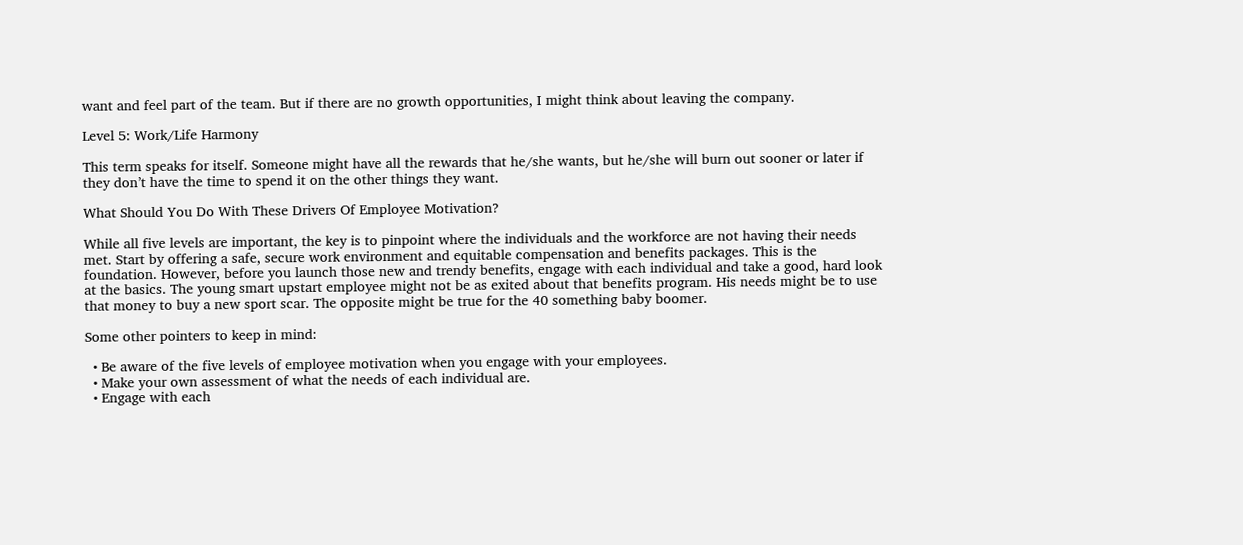want and feel part of the team. But if there are no growth opportunities, I might think about leaving the company.

Level 5: Work/Life Harmony

This term speaks for itself. Someone might have all the rewards that he/she wants, but he/she will burn out sooner or later if they don’t have the time to spend it on the other things they want.

What Should You Do With These Drivers Of Employee Motivation?

While all five levels are important, the key is to pinpoint where the individuals and the workforce are not having their needs met. Start by offering a safe, secure work environment and equitable compensation and benefits packages. This is the foundation. However, before you launch those new and trendy benefits, engage with each individual and take a good, hard look at the basics. The young smart upstart employee might not be as exited about that benefits program. His needs might be to use that money to buy a new sport scar. The opposite might be true for the 40 something baby boomer.

Some other pointers to keep in mind:

  • Be aware of the five levels of employee motivation when you engage with your employees.
  • Make your own assessment of what the needs of each individual are.
  • Engage with each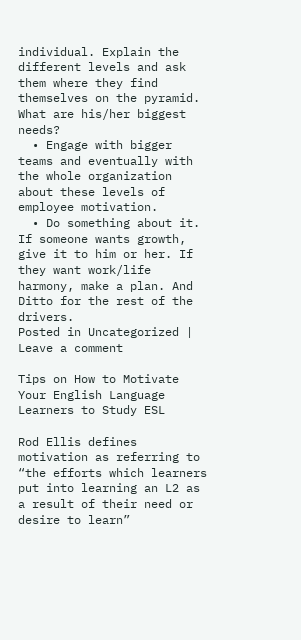individual. Explain the different levels and ask them where they find themselves on the pyramid. What are his/her biggest needs?
  • Engage with bigger teams and eventually with the whole organization about these levels of employee motivation.
  • Do something about it. If someone wants growth, give it to him or her. If they want work/life harmony, make a plan. And Ditto for the rest of the drivers.
Posted in Uncategorized | Leave a comment

Tips on How to Motivate Your English Language Learners to Study ESL

Rod Ellis defines motivation as referring to “the efforts which learners put into learning an L2 as a result of their need or desire to learn”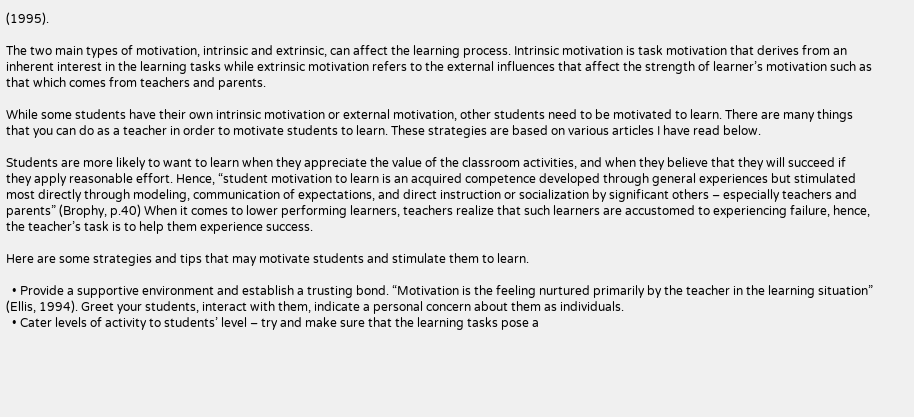(1995).

The two main types of motivation, intrinsic and extrinsic, can affect the learning process. Intrinsic motivation is task motivation that derives from an inherent interest in the learning tasks while extrinsic motivation refers to the external influences that affect the strength of learner’s motivation such as that which comes from teachers and parents.

While some students have their own intrinsic motivation or external motivation, other students need to be motivated to learn. There are many things that you can do as a teacher in order to motivate students to learn. These strategies are based on various articles I have read below.

Students are more likely to want to learn when they appreciate the value of the classroom activities, and when they believe that they will succeed if they apply reasonable effort. Hence, “student motivation to learn is an acquired competence developed through general experiences but stimulated most directly through modeling, communication of expectations, and direct instruction or socialization by significant others – especially teachers and parents” (Brophy, p.40) When it comes to lower performing learners, teachers realize that such learners are accustomed to experiencing failure, hence, the teacher’s task is to help them experience success.

Here are some strategies and tips that may motivate students and stimulate them to learn.

  • Provide a supportive environment and establish a trusting bond. “Motivation is the feeling nurtured primarily by the teacher in the learning situation” (Ellis, 1994). Greet your students, interact with them, indicate a personal concern about them as individuals.
  • Cater levels of activity to students’ level – try and make sure that the learning tasks pose a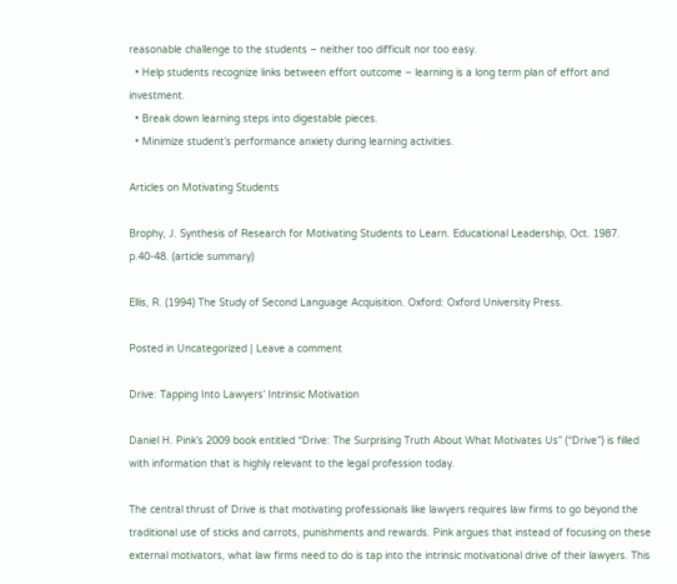reasonable challenge to the students – neither too difficult nor too easy.
  • Help students recognize links between effort outcome – learning is a long term plan of effort and investment.
  • Break down learning steps into digestable pieces.
  • Minimize student’s performance anxiety during learning activities.

Articles on Motivating Students

Brophy, J. Synthesis of Research for Motivating Students to Learn. Educational Leadership, Oct. 1987. p.40-48. (article summary)

Ellis, R. (1994) The Study of Second Language Acquisition. Oxford: Oxford University Press.

Posted in Uncategorized | Leave a comment

Drive: Tapping Into Lawyers’ Intrinsic Motivation

Daniel H. Pink’s 2009 book entitled “Drive: The Surprising Truth About What Motivates Us” (“Drive”) is filled with information that is highly relevant to the legal profession today.

The central thrust of Drive is that motivating professionals like lawyers requires law firms to go beyond the traditional use of sticks and carrots, punishments and rewards. Pink argues that instead of focusing on these external motivators, what law firms need to do is tap into the intrinsic motivational drive of their lawyers. This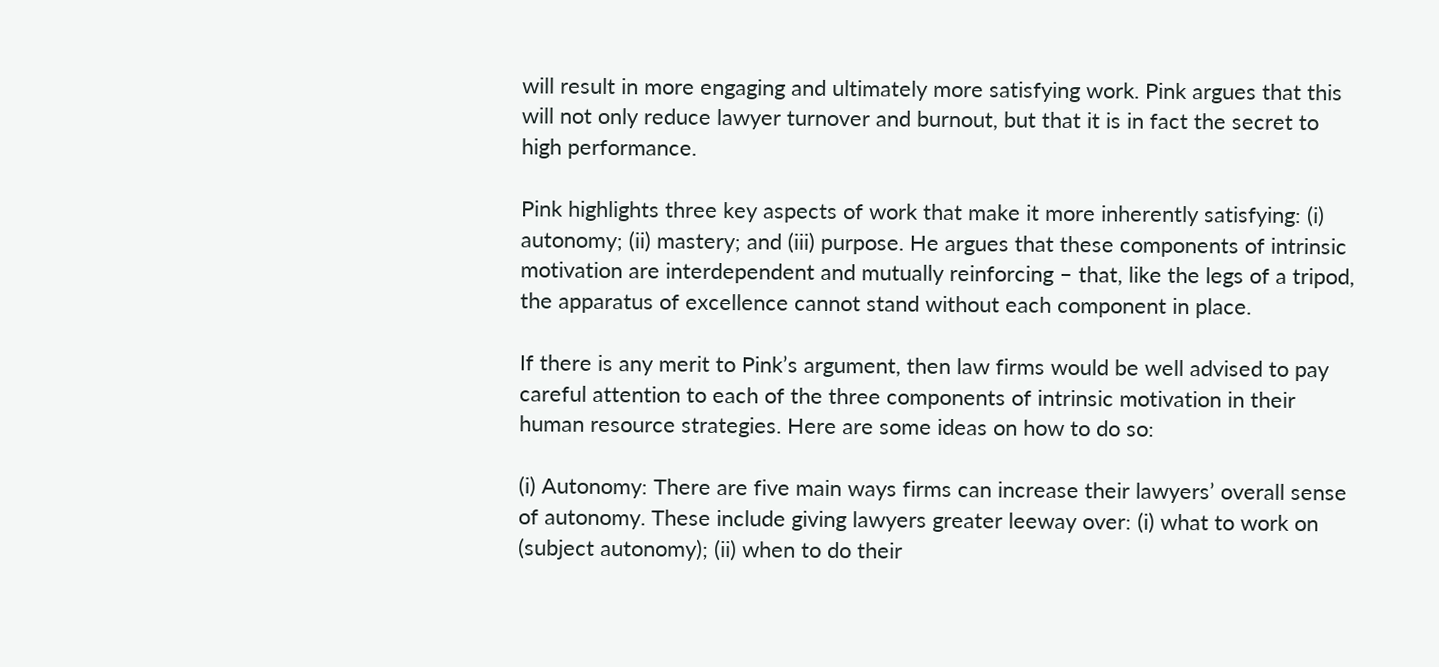will result in more engaging and ultimately more satisfying work. Pink argues that this will not only reduce lawyer turnover and burnout, but that it is in fact the secret to high performance.

Pink highlights three key aspects of work that make it more inherently satisfying: (i) autonomy; (ii) mastery; and (iii) purpose. He argues that these components of intrinsic motivation are interdependent and mutually reinforcing – that, like the legs of a tripod, the apparatus of excellence cannot stand without each component in place.

If there is any merit to Pink’s argument, then law firms would be well advised to pay careful attention to each of the three components of intrinsic motivation in their human resource strategies. Here are some ideas on how to do so:

(i) Autonomy: There are five main ways firms can increase their lawyers’ overall sense of autonomy. These include giving lawyers greater leeway over: (i) what to work on (subject autonomy); (ii) when to do their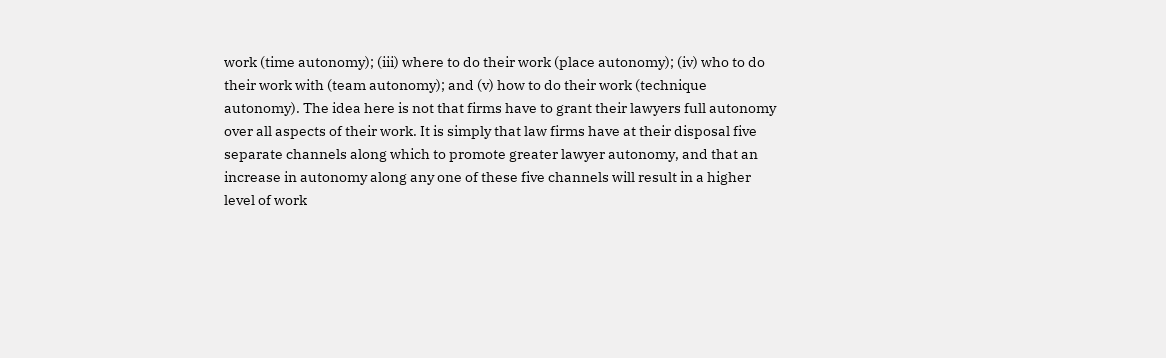work (time autonomy); (iii) where to do their work (place autonomy); (iv) who to do their work with (team autonomy); and (v) how to do their work (technique autonomy). The idea here is not that firms have to grant their lawyers full autonomy over all aspects of their work. It is simply that law firms have at their disposal five separate channels along which to promote greater lawyer autonomy, and that an increase in autonomy along any one of these five channels will result in a higher level of work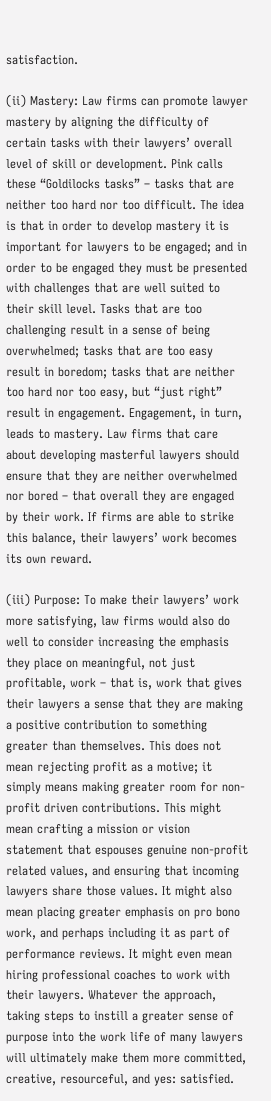satisfaction.

(ii) Mastery: Law firms can promote lawyer mastery by aligning the difficulty of certain tasks with their lawyers’ overall level of skill or development. Pink calls these “Goldilocks tasks” – tasks that are neither too hard nor too difficult. The idea is that in order to develop mastery it is important for lawyers to be engaged; and in order to be engaged they must be presented with challenges that are well suited to their skill level. Tasks that are too challenging result in a sense of being overwhelmed; tasks that are too easy result in boredom; tasks that are neither too hard nor too easy, but “just right” result in engagement. Engagement, in turn, leads to mastery. Law firms that care about developing masterful lawyers should ensure that they are neither overwhelmed nor bored – that overall they are engaged by their work. If firms are able to strike this balance, their lawyers’ work becomes its own reward.

(iii) Purpose: To make their lawyers’ work more satisfying, law firms would also do well to consider increasing the emphasis they place on meaningful, not just profitable, work – that is, work that gives their lawyers a sense that they are making a positive contribution to something greater than themselves. This does not mean rejecting profit as a motive; it simply means making greater room for non-profit driven contributions. This might mean crafting a mission or vision statement that espouses genuine non-profit related values, and ensuring that incoming lawyers share those values. It might also mean placing greater emphasis on pro bono work, and perhaps including it as part of performance reviews. It might even mean hiring professional coaches to work with their lawyers. Whatever the approach, taking steps to instill a greater sense of purpose into the work life of many lawyers will ultimately make them more committed, creative, resourceful, and yes: satisfied.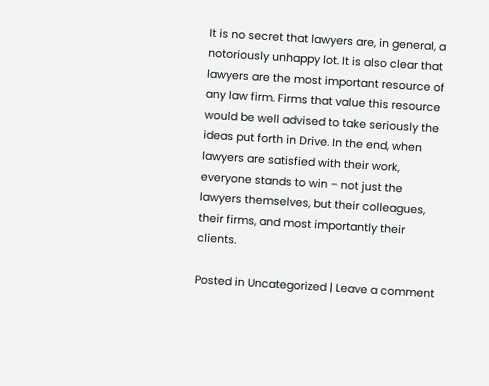It is no secret that lawyers are, in general, a notoriously unhappy lot. It is also clear that lawyers are the most important resource of any law firm. Firms that value this resource would be well advised to take seriously the ideas put forth in Drive. In the end, when lawyers are satisfied with their work, everyone stands to win – not just the lawyers themselves, but their colleagues, their firms, and most importantly their clients.

Posted in Uncategorized | Leave a comment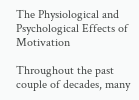The Physiological and Psychological Effects of Motivation

Throughout the past couple of decades, many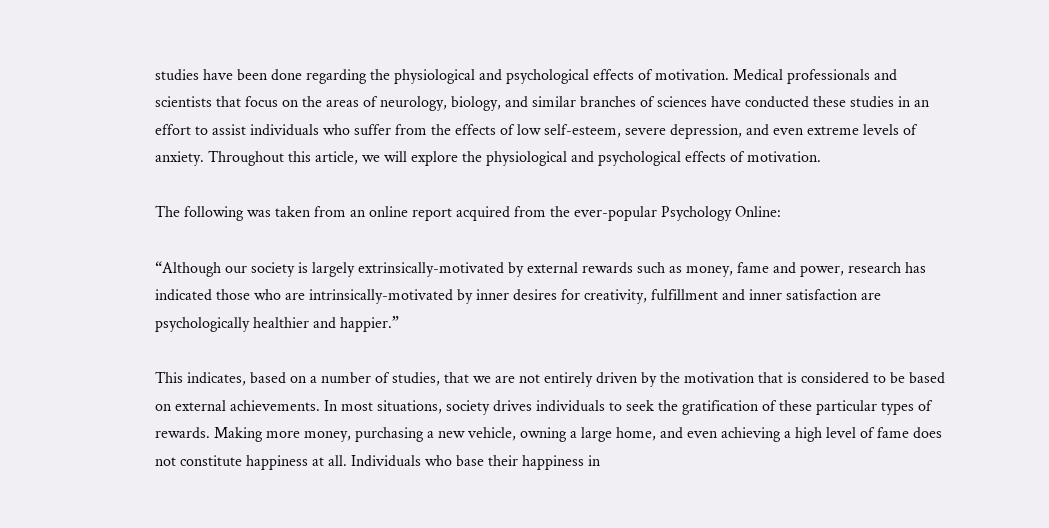studies have been done regarding the physiological and psychological effects of motivation. Medical professionals and scientists that focus on the areas of neurology, biology, and similar branches of sciences have conducted these studies in an effort to assist individuals who suffer from the effects of low self-esteem, severe depression, and even extreme levels of anxiety. Throughout this article, we will explore the physiological and psychological effects of motivation.

The following was taken from an online report acquired from the ever-popular Psychology Online:

“Although our society is largely extrinsically-motivated by external rewards such as money, fame and power, research has indicated those who are intrinsically-motivated by inner desires for creativity, fulfillment and inner satisfaction are psychologically healthier and happier.”

This indicates, based on a number of studies, that we are not entirely driven by the motivation that is considered to be based on external achievements. In most situations, society drives individuals to seek the gratification of these particular types of rewards. Making more money, purchasing a new vehicle, owning a large home, and even achieving a high level of fame does not constitute happiness at all. Individuals who base their happiness in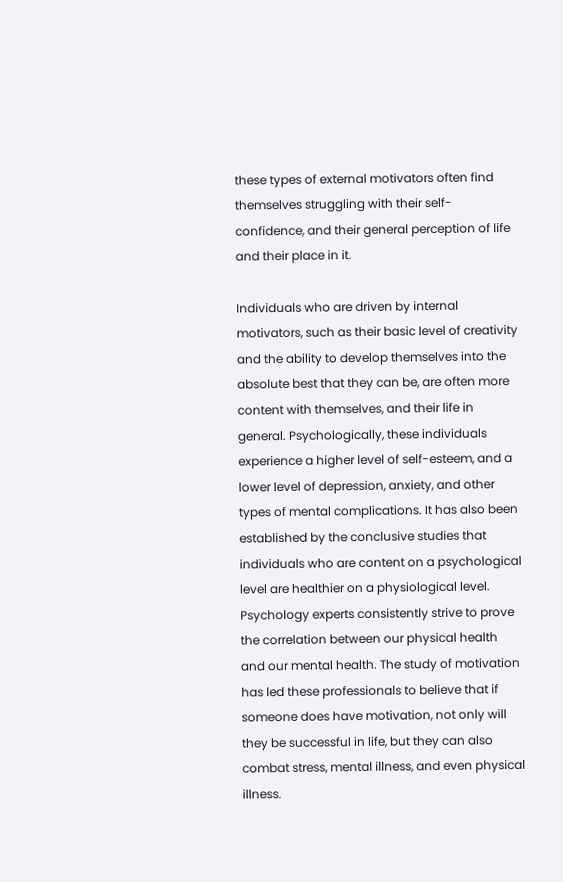these types of external motivators often find themselves struggling with their self-confidence, and their general perception of life and their place in it.

Individuals who are driven by internal motivators, such as their basic level of creativity and the ability to develop themselves into the absolute best that they can be, are often more content with themselves, and their life in general. Psychologically, these individuals experience a higher level of self-esteem, and a lower level of depression, anxiety, and other types of mental complications. It has also been established by the conclusive studies that individuals who are content on a psychological level are healthier on a physiological level. Psychology experts consistently strive to prove the correlation between our physical health and our mental health. The study of motivation has led these professionals to believe that if someone does have motivation, not only will they be successful in life, but they can also combat stress, mental illness, and even physical illness.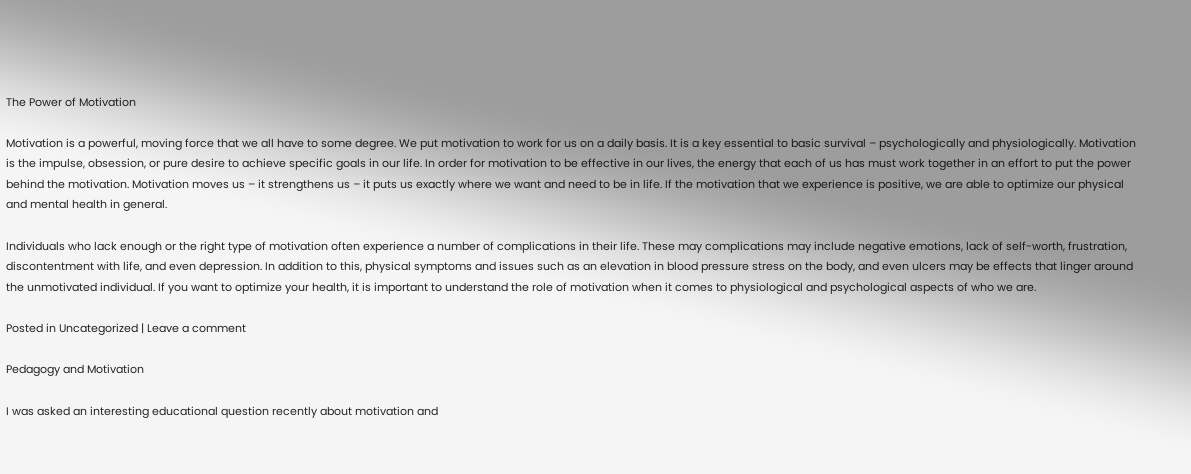The Power of Motivation

Motivation is a powerful, moving force that we all have to some degree. We put motivation to work for us on a daily basis. It is a key essential to basic survival – psychologically and physiologically. Motivation is the impulse, obsession, or pure desire to achieve specific goals in our life. In order for motivation to be effective in our lives, the energy that each of us has must work together in an effort to put the power behind the motivation. Motivation moves us – it strengthens us – it puts us exactly where we want and need to be in life. If the motivation that we experience is positive, we are able to optimize our physical and mental health in general.

Individuals who lack enough or the right type of motivation often experience a number of complications in their life. These may complications may include negative emotions, lack of self-worth, frustration, discontentment with life, and even depression. In addition to this, physical symptoms and issues such as an elevation in blood pressure stress on the body, and even ulcers may be effects that linger around the unmotivated individual. If you want to optimize your health, it is important to understand the role of motivation when it comes to physiological and psychological aspects of who we are.

Posted in Uncategorized | Leave a comment

Pedagogy and Motivation

I was asked an interesting educational question recently about motivation and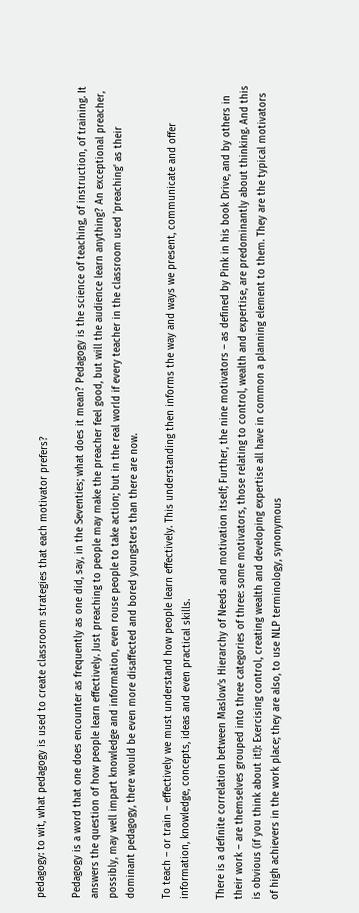pedagogy: to wit, what pedagogy is used to create classroom strategies that each motivator prefers?

Pedagogy is a word that one does encounter as frequently as one did, say, in the Seventies; what does it mean? Pedagogy is the science of teaching, of instruction, of training. It answers the question of how people learn effectively. Just preaching to people may make the preacher feel good, but will the audience learn anything? An exceptional preacher, possibly, may well impart knowledge and information, even rouse people to take action; but in the real world if every teacher in the classroom used 'preaching' as their dominant pedagogy, there would be even more disaffected and bored youngsters than there are now.

To teach – or train – effectively we must understand how people learn effectively. This understanding then informs the way and ways we present, communicate and offer information, knowledge, concepts, ideas and even practical skills.

There is a definite correlation between Maslow's Hierarchy of Needs and motivation itself; Further, the nine motivators – as defined by Pink in his book Drive, and by others in their work – are themselves grouped into three categories of three: some motivators, those relating to control, wealth and expertise, are predominantly about thinking. And this is obvious (if you think about it!): Exercising control, creating wealth and developing expertise all have in common a planning element to them. They are the typical motivators of high achievers in the work place; they are also, to use NLP terminology, synonymous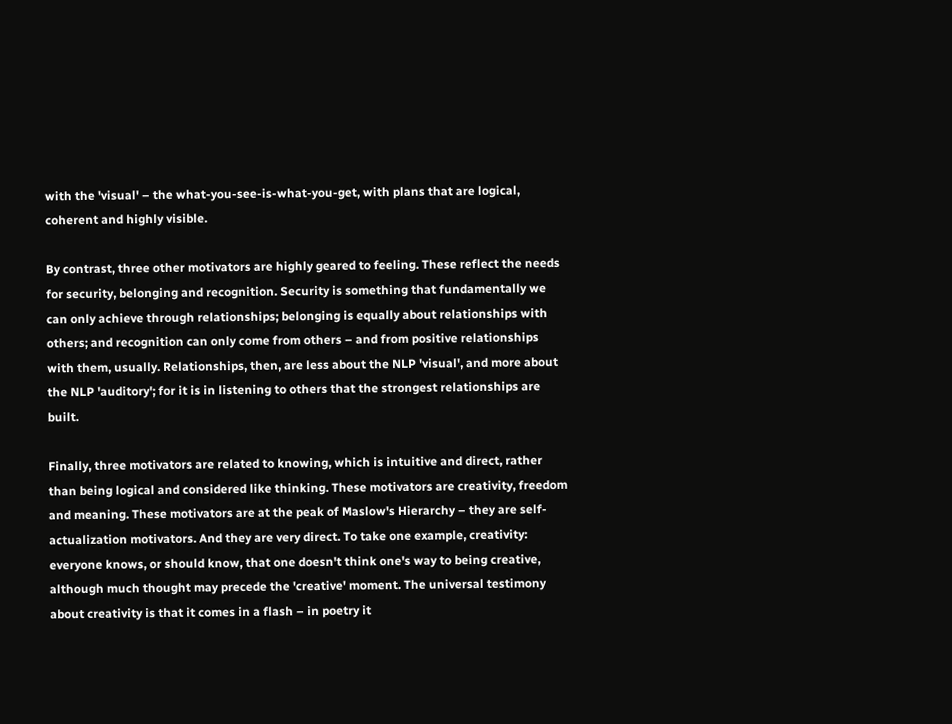with the 'visual' – the what-you-see-is-what-you-get, with plans that are logical, coherent and highly visible.

By contrast, three other motivators are highly geared to feeling. These reflect the needs for security, belonging and recognition. Security is something that fundamentally we can only achieve through relationships; belonging is equally about relationships with others; and recognition can only come from others – and from positive relationships with them, usually. Relationships, then, are less about the NLP 'visual', and more about the NLP 'auditory'; for it is in listening to others that the strongest relationships are built.

Finally, three motivators are related to knowing, which is intuitive and direct, rather than being logical and considered like thinking. These motivators are creativity, freedom and meaning. These motivators are at the peak of Maslow's Hierarchy – they are self-actualization motivators. And they are very direct. To take one example, creativity: everyone knows, or should know, that one doesn't think one's way to being creative, although much thought may precede the 'creative' moment. The universal testimony about creativity is that it comes in a flash – in poetry it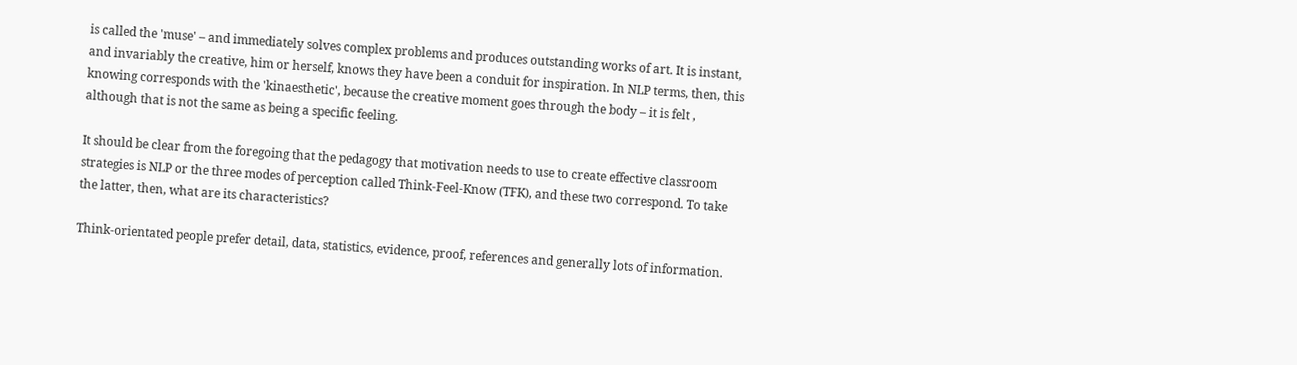is called the 'muse' – and immediately solves complex problems and produces outstanding works of art. It is instant, and invariably the creative, him or herself, knows they have been a conduit for inspiration. In NLP terms, then, this knowing corresponds with the 'kinaesthetic', because the creative moment goes through the body – it is felt , although that is not the same as being a specific feeling.

It should be clear from the foregoing that the pedagogy that motivation needs to use to create effective classroom strategies is NLP or the three modes of perception called Think-Feel-Know (TFK), and these two correspond. To take the latter, then, what are its characteristics?

Think-orientated people prefer detail, data, statistics, evidence, proof, references and generally lots of information.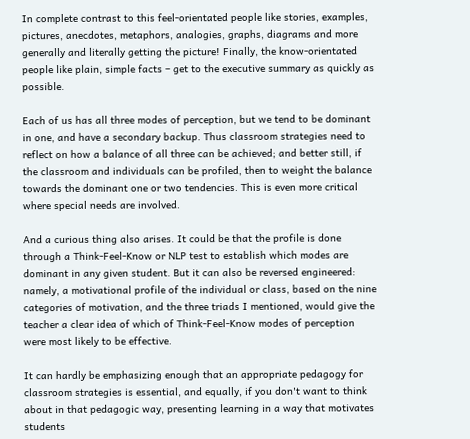In complete contrast to this feel-orientated people like stories, examples, pictures, anecdotes, metaphors, analogies, graphs, diagrams and more generally and literally getting the picture! Finally, the know-orientated people like plain, simple facts – get to the executive summary as quickly as possible.

Each of us has all three modes of perception, but we tend to be dominant in one, and have a secondary backup. Thus classroom strategies need to reflect on how a balance of all three can be achieved; and better still, if the classroom and individuals can be profiled, then to weight the balance towards the dominant one or two tendencies. This is even more critical where special needs are involved.

And a curious thing also arises. It could be that the profile is done through a Think-Feel-Know or NLP test to establish which modes are dominant in any given student. But it can also be reversed engineered: namely, a motivational profile of the individual or class, based on the nine categories of motivation, and the three triads I mentioned, would give the teacher a clear idea of which of Think-Feel-Know modes of perception were most likely to be effective.

It can hardly be emphasizing enough that an appropriate pedagogy for classroom strategies is essential, and equally, if you don't want to think about in that pedagogic way, presenting learning in a way that motivates students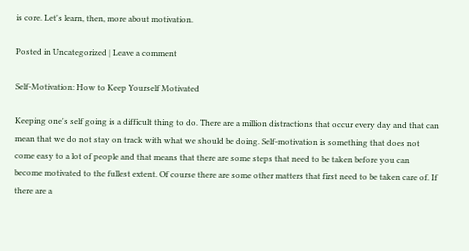is core. Let's learn, then, more about motivation.

Posted in Uncategorized | Leave a comment

Self-Motivation: How to Keep Yourself Motivated

Keeping one's self going is a difficult thing to do. There are a million distractions that occur every day and that can mean that we do not stay on track with what we should be doing. Self-motivation is something that does not come easy to a lot of people and that means that there are some steps that need to be taken before you can become motivated to the fullest extent. Of course there are some other matters that first need to be taken care of. If there are a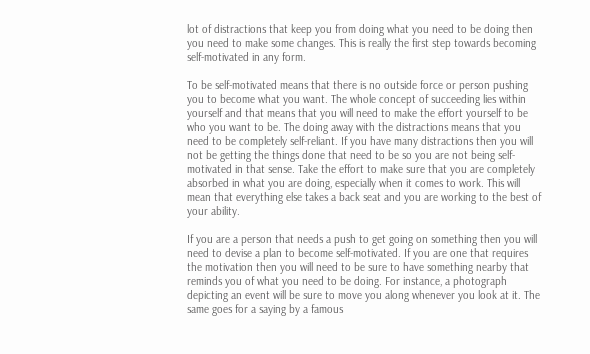lot of distractions that keep you from doing what you need to be doing then you need to make some changes. This is really the first step towards becoming self-motivated in any form.

To be self-motivated means that there is no outside force or person pushing you to become what you want. The whole concept of succeeding lies within yourself and that means that you will need to make the effort yourself to be who you want to be. The doing away with the distractions means that you need to be completely self-reliant. If you have many distractions then you will not be getting the things done that need to be so you are not being self-motivated in that sense. Take the effort to make sure that you are completely absorbed in what you are doing, especially when it comes to work. This will mean that everything else takes a back seat and you are working to the best of your ability.

If you are a person that needs a push to get going on something then you will need to devise a plan to become self-motivated. If you are one that requires the motivation then you will need to be sure to have something nearby that reminds you of what you need to be doing. For instance, a photograph depicting an event will be sure to move you along whenever you look at it. The same goes for a saying by a famous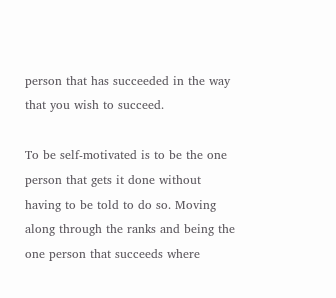person that has succeeded in the way that you wish to succeed.

To be self-motivated is to be the one person that gets it done without having to be told to do so. Moving along through the ranks and being the one person that succeeds where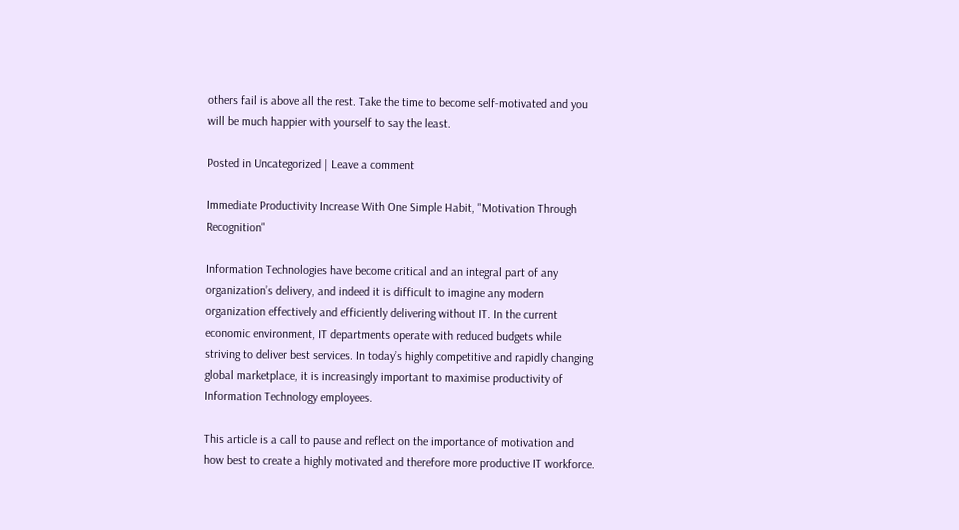others fail is above all the rest. Take the time to become self-motivated and you will be much happier with yourself to say the least.

Posted in Uncategorized | Leave a comment

Immediate Productivity Increase With One Simple Habit, "Motivation Through Recognition"

Information Technologies have become critical and an integral part of any organization’s delivery, and indeed it is difficult to imagine any modern organization effectively and efficiently delivering without IT. In the current economic environment, IT departments operate with reduced budgets while striving to deliver best services. In today’s highly competitive and rapidly changing global marketplace, it is increasingly important to maximise productivity of Information Technology employees.

This article is a call to pause and reflect on the importance of motivation and how best to create a highly motivated and therefore more productive IT workforce.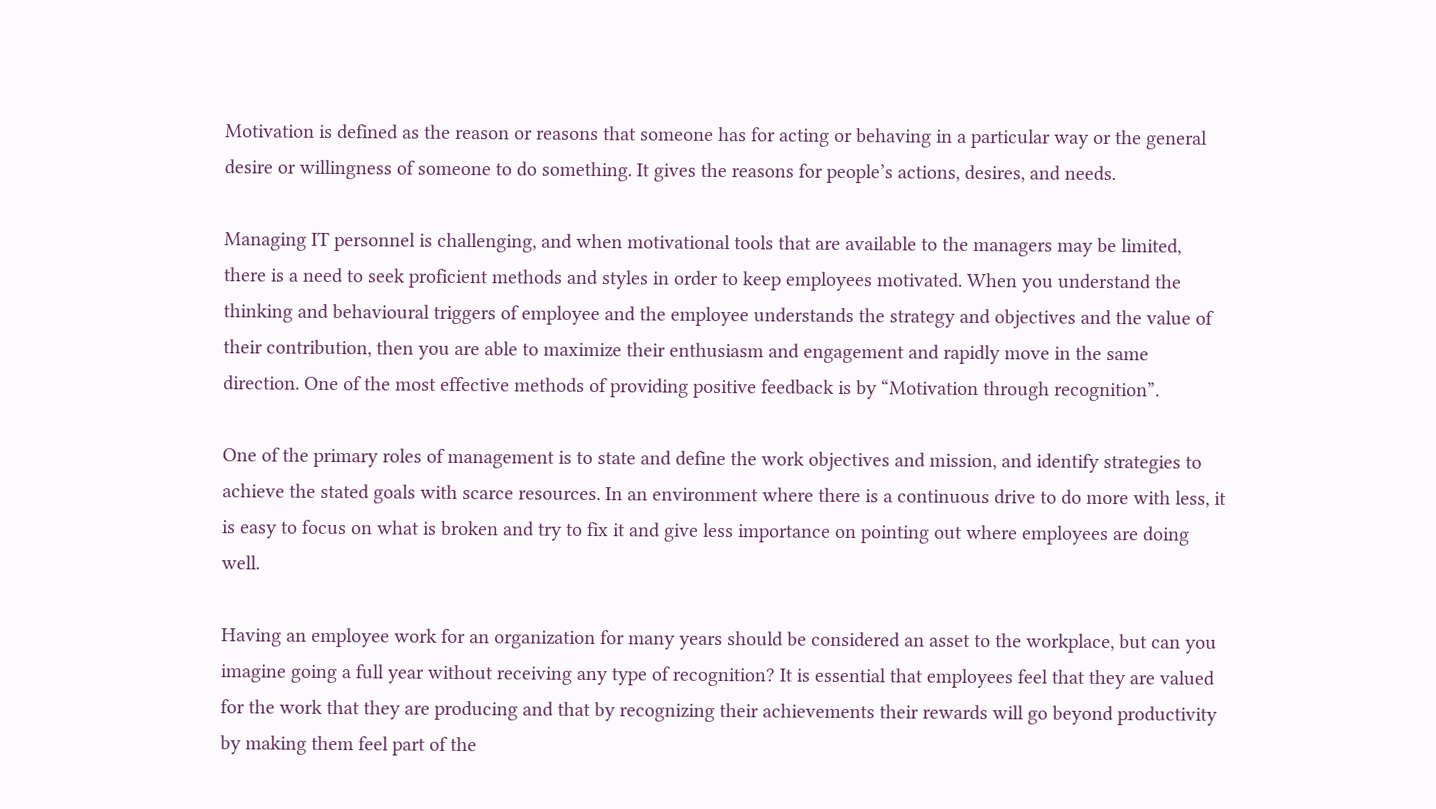Motivation is defined as the reason or reasons that someone has for acting or behaving in a particular way or the general desire or willingness of someone to do something. It gives the reasons for people’s actions, desires, and needs.

Managing IT personnel is challenging, and when motivational tools that are available to the managers may be limited, there is a need to seek proficient methods and styles in order to keep employees motivated. When you understand the thinking and behavioural triggers of employee and the employee understands the strategy and objectives and the value of their contribution, then you are able to maximize their enthusiasm and engagement and rapidly move in the same direction. One of the most effective methods of providing positive feedback is by “Motivation through recognition”.

One of the primary roles of management is to state and define the work objectives and mission, and identify strategies to achieve the stated goals with scarce resources. In an environment where there is a continuous drive to do more with less, it is easy to focus on what is broken and try to fix it and give less importance on pointing out where employees are doing well.

Having an employee work for an organization for many years should be considered an asset to the workplace, but can you imagine going a full year without receiving any type of recognition? It is essential that employees feel that they are valued for the work that they are producing and that by recognizing their achievements their rewards will go beyond productivity by making them feel part of the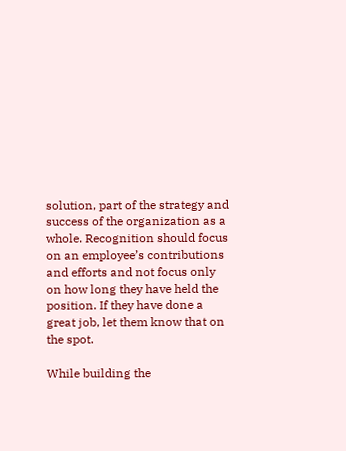solution, part of the strategy and success of the organization as a whole. Recognition should focus on an employee’s contributions and efforts and not focus only on how long they have held the position. If they have done a great job, let them know that on the spot.

While building the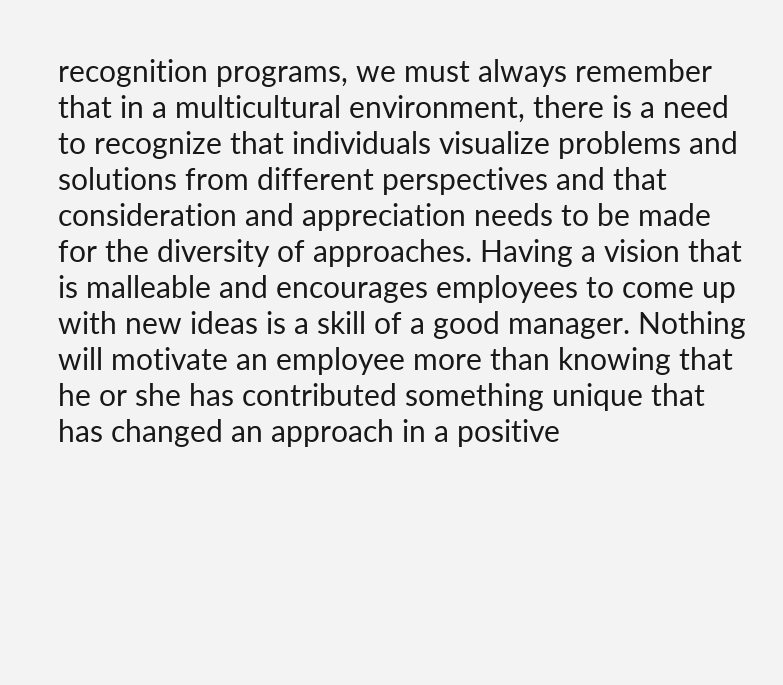recognition programs, we must always remember that in a multicultural environment, there is a need to recognize that individuals visualize problems and solutions from different perspectives and that consideration and appreciation needs to be made for the diversity of approaches. Having a vision that is malleable and encourages employees to come up with new ideas is a skill of a good manager. Nothing will motivate an employee more than knowing that he or she has contributed something unique that has changed an approach in a positive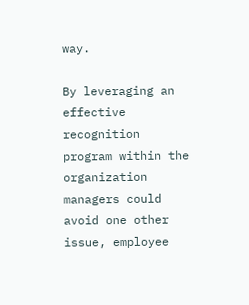way.

By leveraging an effective recognition program within the organization managers could avoid one other issue, employee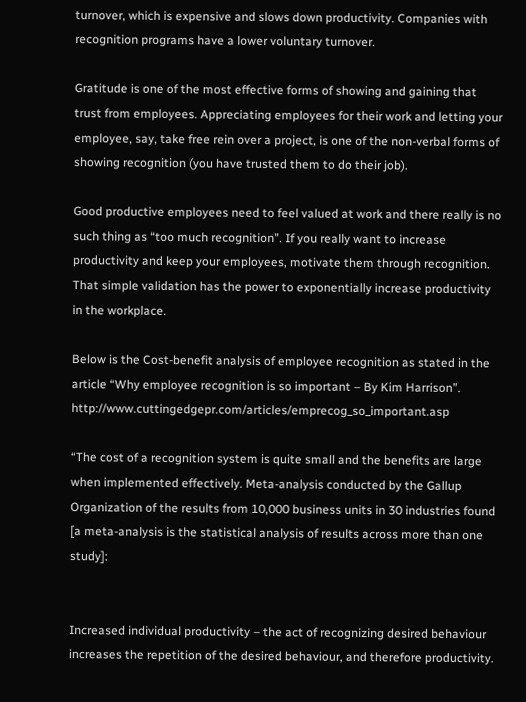turnover, which is expensive and slows down productivity. Companies with recognition programs have a lower voluntary turnover.

Gratitude is one of the most effective forms of showing and gaining that trust from employees. Appreciating employees for their work and letting your employee, say, take free rein over a project, is one of the non-verbal forms of showing recognition (you have trusted them to do their job).

Good productive employees need to feel valued at work and there really is no such thing as “too much recognition”. If you really want to increase productivity and keep your employees, motivate them through recognition. That simple validation has the power to exponentially increase productivity in the workplace.

Below is the Cost-benefit analysis of employee recognition as stated in the article “Why employee recognition is so important – By Kim Harrison”. http://www.cuttingedgepr.com/articles/emprecog_so_important.asp

“The cost of a recognition system is quite small and the benefits are large when implemented effectively. Meta-analysis conducted by the Gallup Organization of the results from 10,000 business units in 30 industries found [a meta-analysis is the statistical analysis of results across more than one study]:


Increased individual productivity – the act of recognizing desired behaviour increases the repetition of the desired behaviour, and therefore productivity.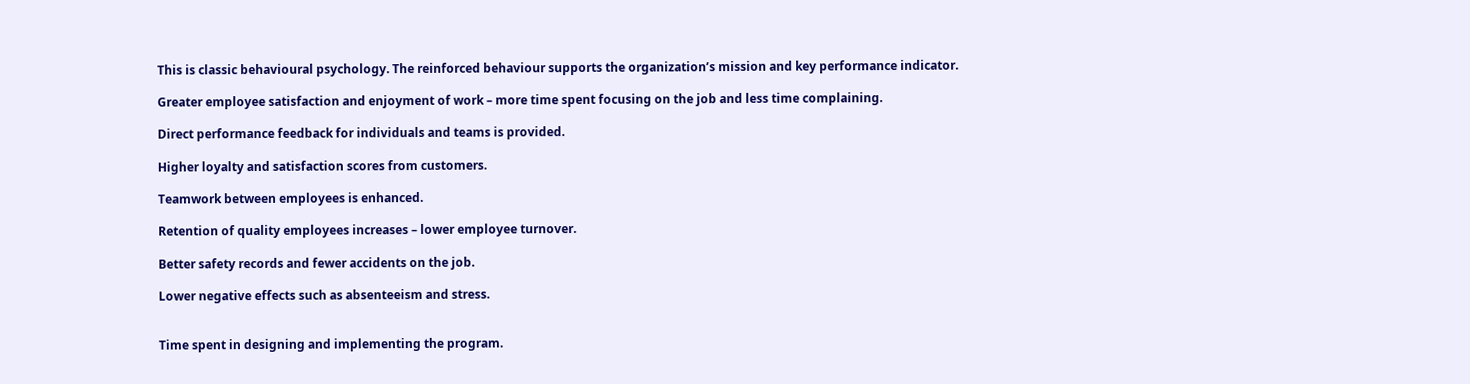This is classic behavioural psychology. The reinforced behaviour supports the organization’s mission and key performance indicator.

Greater employee satisfaction and enjoyment of work – more time spent focusing on the job and less time complaining.

Direct performance feedback for individuals and teams is provided.

Higher loyalty and satisfaction scores from customers.

Teamwork between employees is enhanced.

Retention of quality employees increases – lower employee turnover.

Better safety records and fewer accidents on the job.

Lower negative effects such as absenteeism and stress.


Time spent in designing and implementing the program.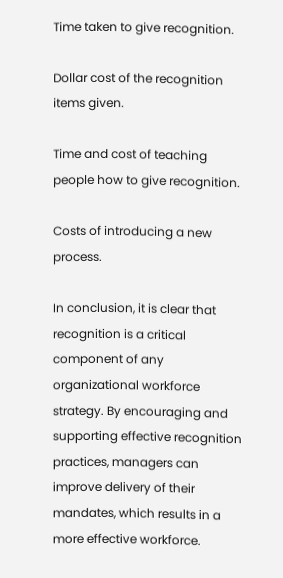Time taken to give recognition.

Dollar cost of the recognition items given.

Time and cost of teaching people how to give recognition.

Costs of introducing a new process.

In conclusion, it is clear that recognition is a critical component of any organizational workforce strategy. By encouraging and supporting effective recognition practices, managers can improve delivery of their mandates, which results in a more effective workforce.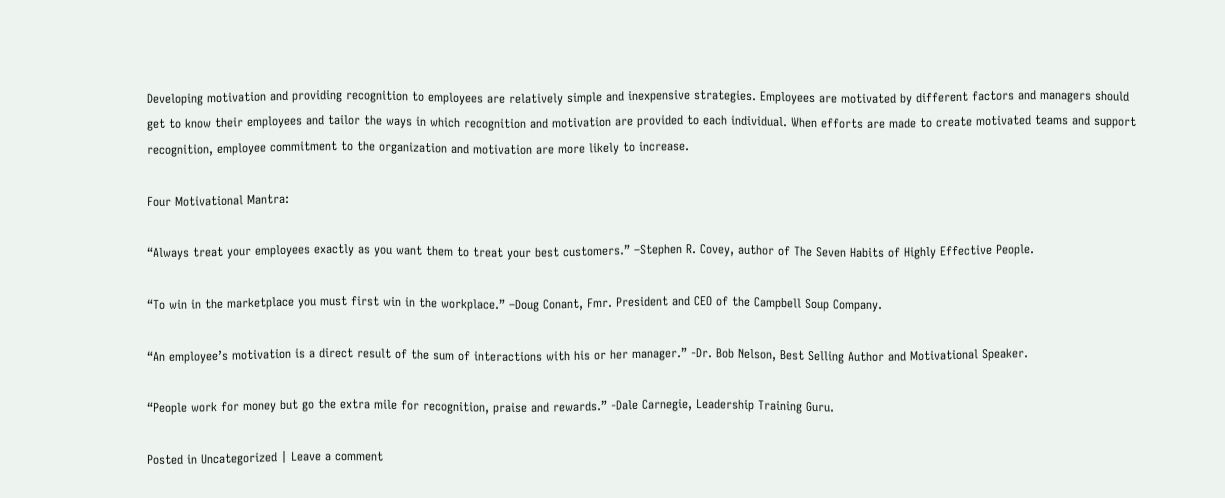Developing motivation and providing recognition to employees are relatively simple and inexpensive strategies. Employees are motivated by different factors and managers should get to know their employees and tailor the ways in which recognition and motivation are provided to each individual. When efforts are made to create motivated teams and support recognition, employee commitment to the organization and motivation are more likely to increase.

Four Motivational Mantra:

“Always treat your employees exactly as you want them to treat your best customers.” –Stephen R. Covey, author of The Seven Habits of Highly Effective People.

“To win in the marketplace you must first win in the workplace.” –Doug Conant, Fmr. President and CEO of the Campbell Soup Company.

“An employee’s motivation is a direct result of the sum of interactions with his or her manager.” -Dr. Bob Nelson, Best Selling Author and Motivational Speaker.

“People work for money but go the extra mile for recognition, praise and rewards.” -Dale Carnegie, Leadership Training Guru.

Posted in Uncategorized | Leave a comment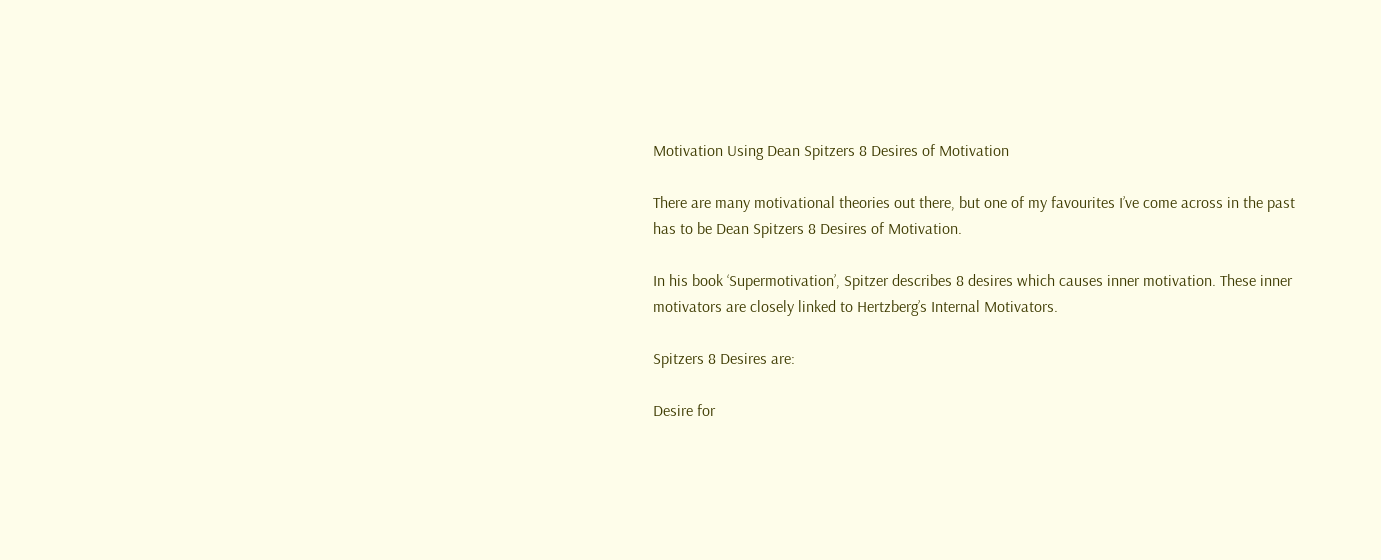Motivation Using Dean Spitzers 8 Desires of Motivation

There are many motivational theories out there, but one of my favourites I’ve come across in the past has to be Dean Spitzers 8 Desires of Motivation.

In his book ‘Supermotivation’, Spitzer describes 8 desires which causes inner motivation. These inner motivators are closely linked to Hertzberg’s Internal Motivators.

Spitzers 8 Desires are:

Desire for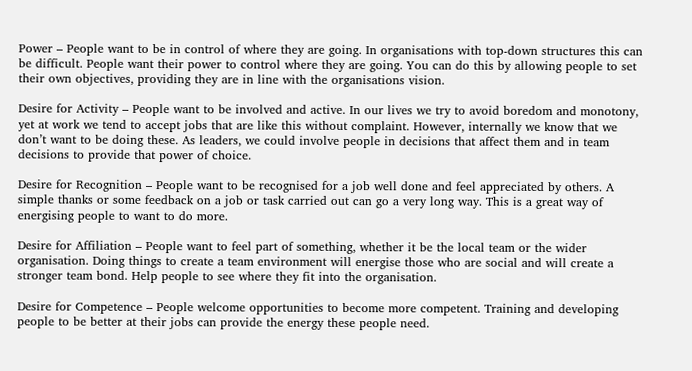Power – People want to be in control of where they are going. In organisations with top-down structures this can be difficult. People want their power to control where they are going. You can do this by allowing people to set their own objectives, providing they are in line with the organisations vision.

Desire for Activity – People want to be involved and active. In our lives we try to avoid boredom and monotony, yet at work we tend to accept jobs that are like this without complaint. However, internally we know that we don’t want to be doing these. As leaders, we could involve people in decisions that affect them and in team decisions to provide that power of choice.

Desire for Recognition – People want to be recognised for a job well done and feel appreciated by others. A simple thanks or some feedback on a job or task carried out can go a very long way. This is a great way of energising people to want to do more.

Desire for Affiliation – People want to feel part of something, whether it be the local team or the wider organisation. Doing things to create a team environment will energise those who are social and will create a stronger team bond. Help people to see where they fit into the organisation.

Desire for Competence – People welcome opportunities to become more competent. Training and developing people to be better at their jobs can provide the energy these people need.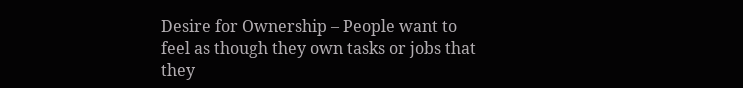Desire for Ownership – People want to feel as though they own tasks or jobs that they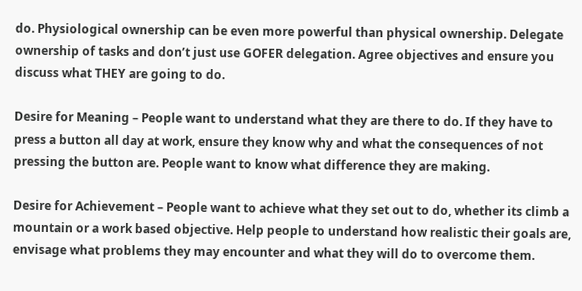do. Physiological ownership can be even more powerful than physical ownership. Delegate ownership of tasks and don’t just use GOFER delegation. Agree objectives and ensure you discuss what THEY are going to do.

Desire for Meaning – People want to understand what they are there to do. If they have to press a button all day at work, ensure they know why and what the consequences of not pressing the button are. People want to know what difference they are making.

Desire for Achievement – People want to achieve what they set out to do, whether its climb a mountain or a work based objective. Help people to understand how realistic their goals are, envisage what problems they may encounter and what they will do to overcome them.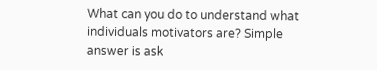What can you do to understand what individuals motivators are? Simple answer is ask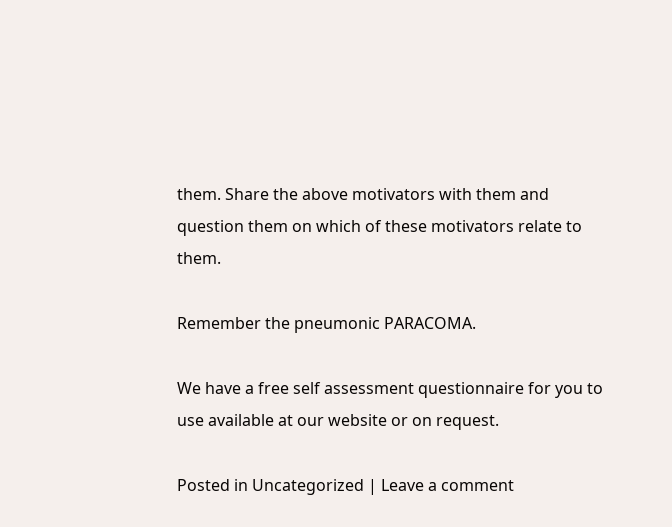them. Share the above motivators with them and question them on which of these motivators relate to them.

Remember the pneumonic PARACOMA.

We have a free self assessment questionnaire for you to use available at our website or on request.

Posted in Uncategorized | Leave a comment